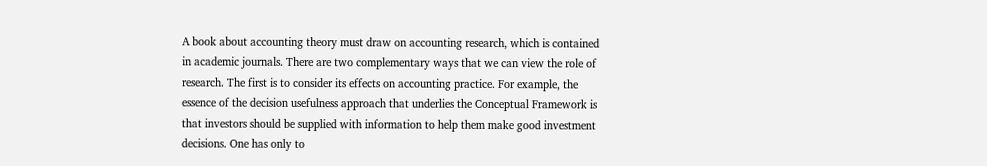A book about accounting theory must draw on accounting research, which is contained in academic journals. There are two complementary ways that we can view the role of research. The first is to consider its effects on accounting practice. For example, the essence of the decision usefulness approach that underlies the Conceptual Framework is that investors should be supplied with information to help them make good investment decisions. One has only to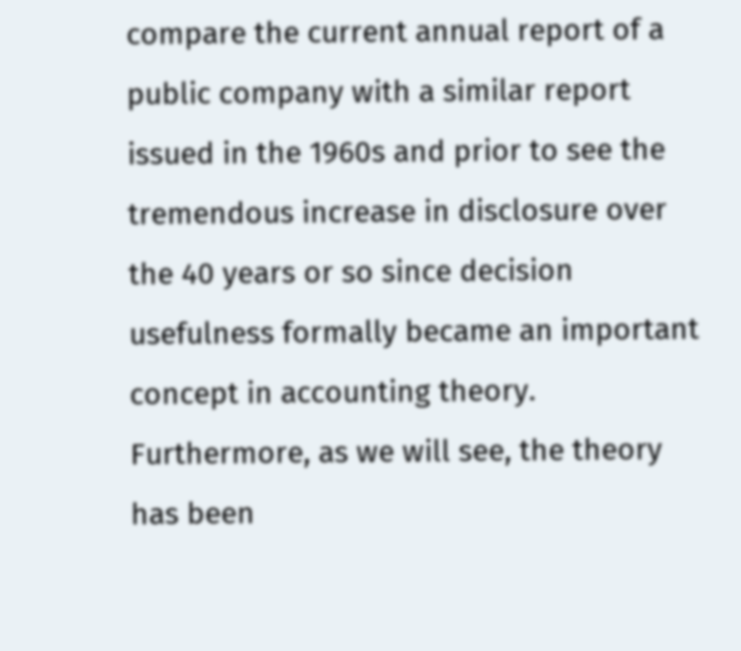compare the current annual report of a public company with a similar report issued in the 1960s and prior to see the tremendous increase in disclosure over the 40 years or so since decision usefulness formally became an important concept in accounting theory. Furthermore, as we will see, the theory has been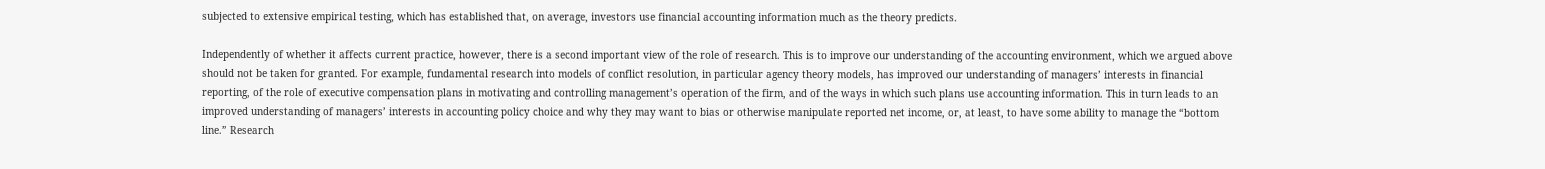subjected to extensive empirical testing, which has established that, on average, investors use financial accounting information much as the theory predicts.

Independently of whether it affects current practice, however, there is a second important view of the role of research. This is to improve our understanding of the accounting environment, which we argued above should not be taken for granted. For example, fundamental research into models of conflict resolution, in particular agency theory models, has improved our understanding of managers’ interests in financial reporting, of the role of executive compensation plans in motivating and controlling management’s operation of the firm, and of the ways in which such plans use accounting information. This in turn leads to an improved understanding of managers’ interests in accounting policy choice and why they may want to bias or otherwise manipulate reported net income, or, at least, to have some ability to manage the “bottom line.” Research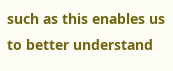such as this enables us to better understand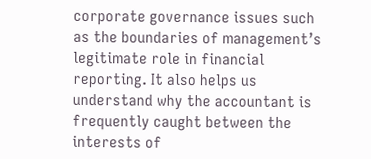corporate governance issues such as the boundaries of management’s legitimate role in financial reporting. It also helps us understand why the accountant is frequently caught between the interests of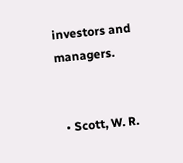investors and managers.


  • Scott, W. R.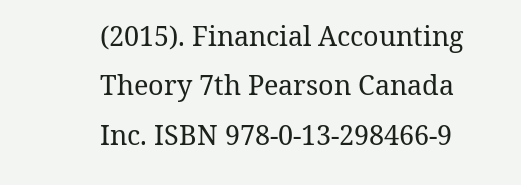(2015). Financial Accounting Theory 7th Pearson Canada Inc. ISBN 978-0-13-298466-9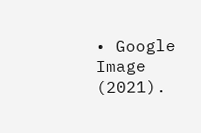• Google Image (2021).